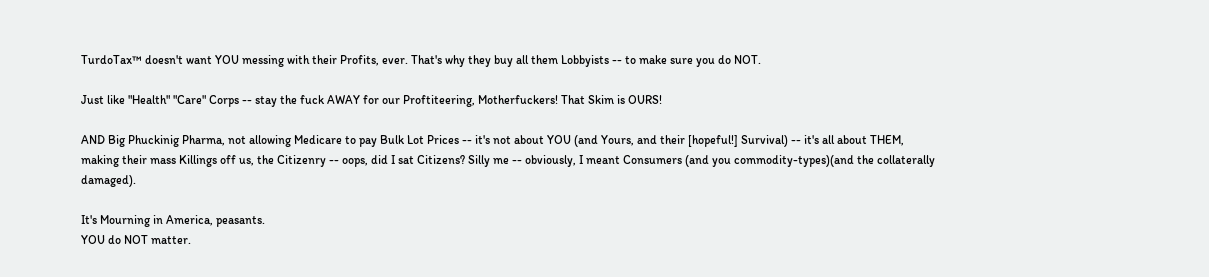TurdoTax™ doesn't want YOU messing with their Profits, ever. That's why they buy all them Lobbyists -- to make sure you do NOT.

Just like "Health" "Care" Corps -- stay the fuck AWAY for our Proftiteering, Motherfuckers! That Skim is OURS!

AND Big Phuckinig Pharma, not allowing Medicare to pay Bulk Lot Prices -- it's not about YOU (and Yours, and their [hopeful!] Survival) -- it's all about THEM, making their mass Killings off us, the Citizenry -- oops, did I sat Citizens? Silly me -- obviously, I meant Consumers (and you commodity-types)(and the collaterally damaged).

It's Mourning in America, peasants.
YOU do NOT matter.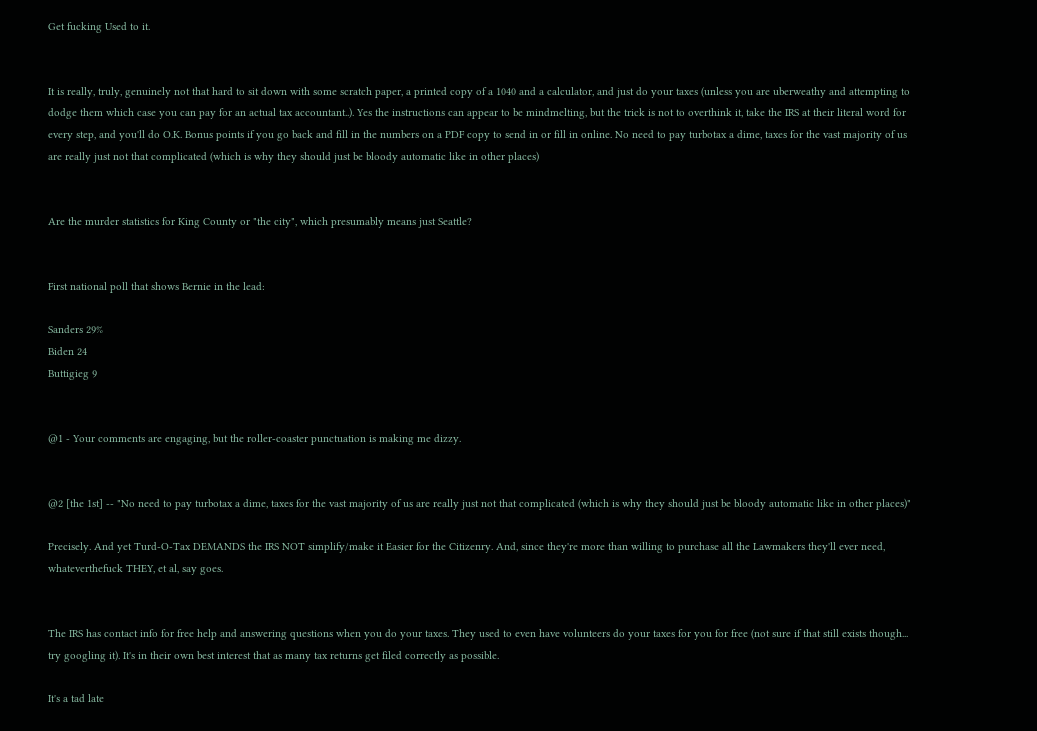Get fucking Used to it.


It is really, truly, genuinely not that hard to sit down with some scratch paper, a printed copy of a 1040 and a calculator, and just do your taxes (unless you are uberweathy and attempting to dodge them which case you can pay for an actual tax accountant..). Yes the instructions can appear to be mindmelting, but the trick is not to overthink it, take the IRS at their literal word for every step, and you'll do O.K. Bonus points if you go back and fill in the numbers on a PDF copy to send in or fill in online. No need to pay turbotax a dime, taxes for the vast majority of us are really just not that complicated (which is why they should just be bloody automatic like in other places)


Are the murder statistics for King County or "the city", which presumably means just Seattle?


First national poll that shows Bernie in the lead:

Sanders 29%
Biden 24
Buttigieg 9


@1 - Your comments are engaging, but the roller-coaster punctuation is making me dizzy.


@2 [the 1st] -- "No need to pay turbotax a dime, taxes for the vast majority of us are really just not that complicated (which is why they should just be bloody automatic like in other places)"

Precisely. And yet Turd-O-Tax DEMANDS the IRS NOT simplify/make it Easier for the Citizenry. And, since they're more than willing to purchase all the Lawmakers they'll ever need, whateverthefuck THEY, et al, say goes.


The IRS has contact info for free help and answering questions when you do your taxes. They used to even have volunteers do your taxes for you for free (not sure if that still exists though... try googling it). It's in their own best interest that as many tax returns get filed correctly as possible.

It's a tad late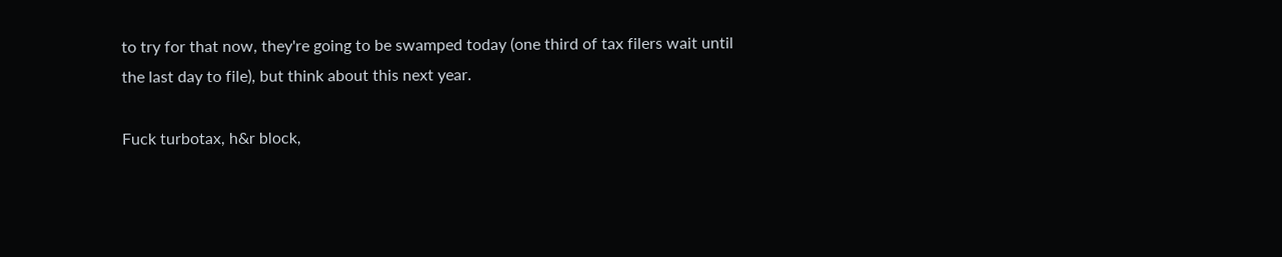to try for that now, they're going to be swamped today (one third of tax filers wait until the last day to file), but think about this next year.

Fuck turbotax, h&r block,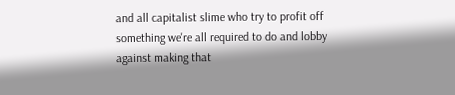and all capitalist slime who try to profit off something we're all required to do and lobby against making that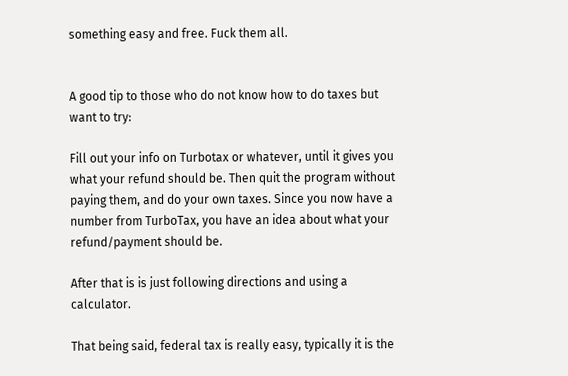something easy and free. Fuck them all.


A good tip to those who do not know how to do taxes but want to try:

Fill out your info on Turbotax or whatever, until it gives you what your refund should be. Then quit the program without paying them, and do your own taxes. Since you now have a number from TurboTax, you have an idea about what your refund/payment should be.

After that is is just following directions and using a calculator.

That being said, federal tax is really easy, typically it is the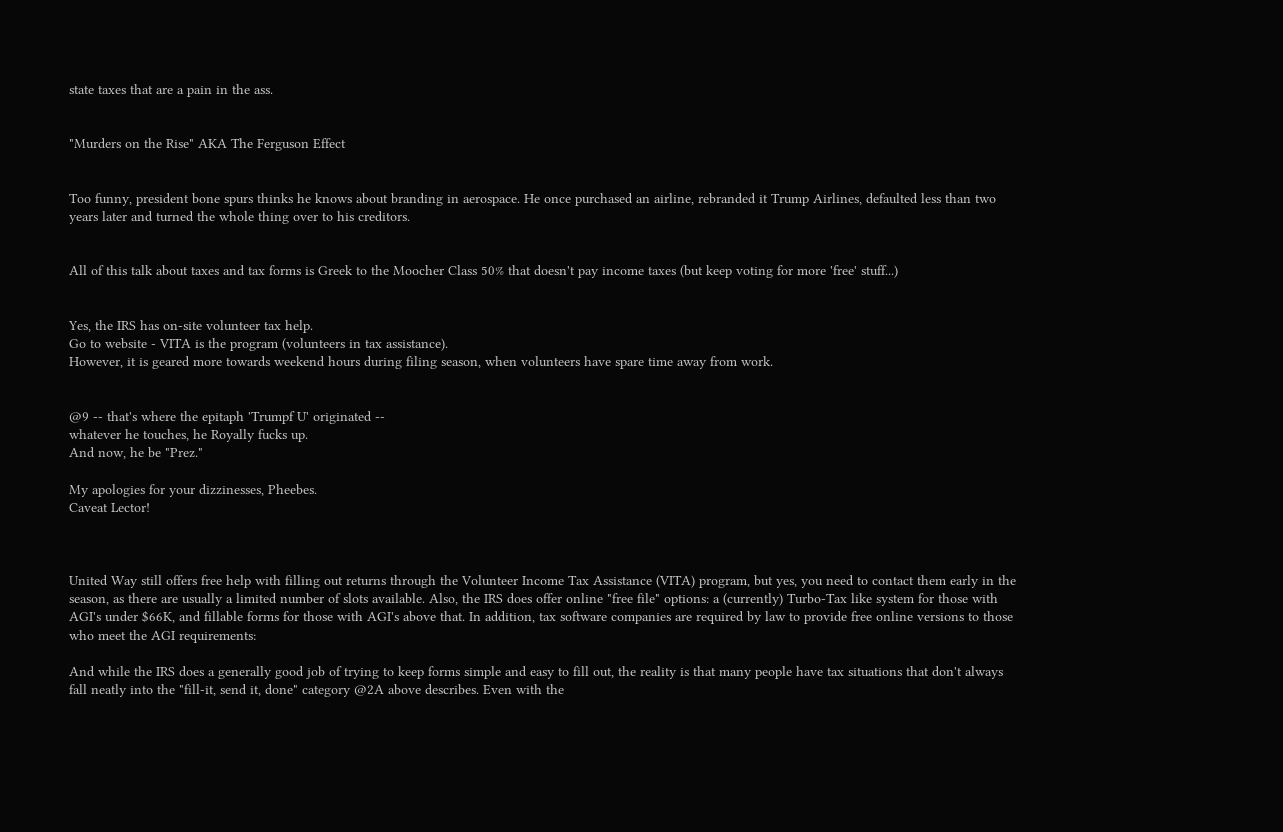state taxes that are a pain in the ass.


"Murders on the Rise" AKA The Ferguson Effect


Too funny, president bone spurs thinks he knows about branding in aerospace. He once purchased an airline, rebranded it Trump Airlines, defaulted less than two years later and turned the whole thing over to his creditors.


All of this talk about taxes and tax forms is Greek to the Moocher Class 50% that doesn't pay income taxes (but keep voting for more 'free' stuff...)


Yes, the IRS has on-site volunteer tax help.
Go to website - VITA is the program (volunteers in tax assistance).
However, it is geared more towards weekend hours during filing season, when volunteers have spare time away from work.


@9 -- that's where the epitaph 'Trumpf U' originated --
whatever he touches, he Royally fucks up.
And now, he be "Prez."

My apologies for your dizzinesses, Pheebes.
Caveat Lector!



United Way still offers free help with filling out returns through the Volunteer Income Tax Assistance (VITA) program, but yes, you need to contact them early in the season, as there are usually a limited number of slots available. Also, the IRS does offer online "free file" options: a (currently) Turbo-Tax like system for those with AGI's under $66K, and fillable forms for those with AGI's above that. In addition, tax software companies are required by law to provide free online versions to those who meet the AGI requirements:

And while the IRS does a generally good job of trying to keep forms simple and easy to fill out, the reality is that many people have tax situations that don't always fall neatly into the "fill-it, send it, done" category @2A above describes. Even with the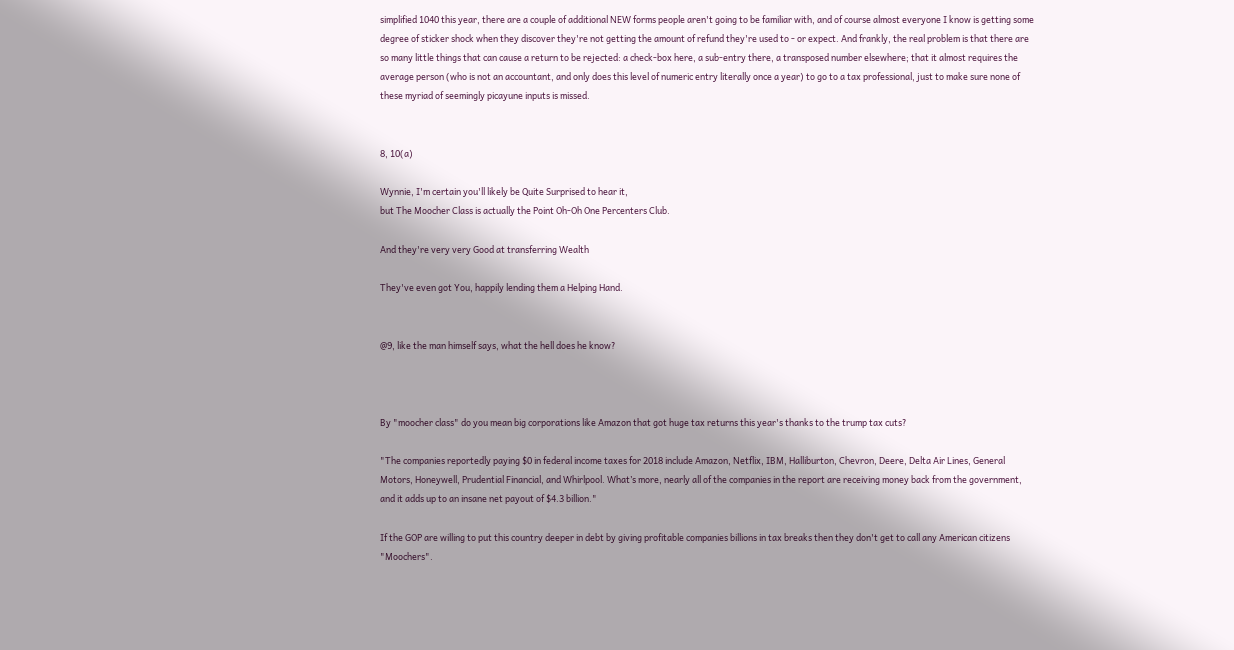simplified 1040 this year, there are a couple of additional NEW forms people aren't going to be familiar with, and of course almost everyone I know is getting some degree of sticker shock when they discover they're not getting the amount of refund they're used to - or expect. And frankly, the real problem is that there are so many little things that can cause a return to be rejected: a check-box here, a sub-entry there, a transposed number elsewhere; that it almost requires the average person (who is not an accountant, and only does this level of numeric entry literally once a year) to go to a tax professional, just to make sure none of these myriad of seemingly picayune inputs is missed.


8, 10(a)

Wynnie, I'm certain you'll likely be Quite Surprised to hear it,
but The Moocher Class is actually the Point Oh-Oh One Percenters Club.

And they're very very Good at transferring Wealth

They've even got You, happily lending them a Helping Hand.


@9, like the man himself says, what the hell does he know?



By "moocher class" do you mean big corporations like Amazon that got huge tax returns this year's thanks to the trump tax cuts?

"The companies reportedly paying $0 in federal income taxes for 2018 include Amazon, Netflix, IBM, Halliburton, Chevron, Deere, Delta Air Lines, General Motors, Honeywell, Prudential Financial, and Whirlpool. What’s more, nearly all of the companies in the report are receiving money back from the government, and it adds up to an insane net payout of $4.3 billion."

If the GOP are willing to put this country deeper in debt by giving profitable companies billions in tax breaks then they don't get to call any American citizens "Moochers".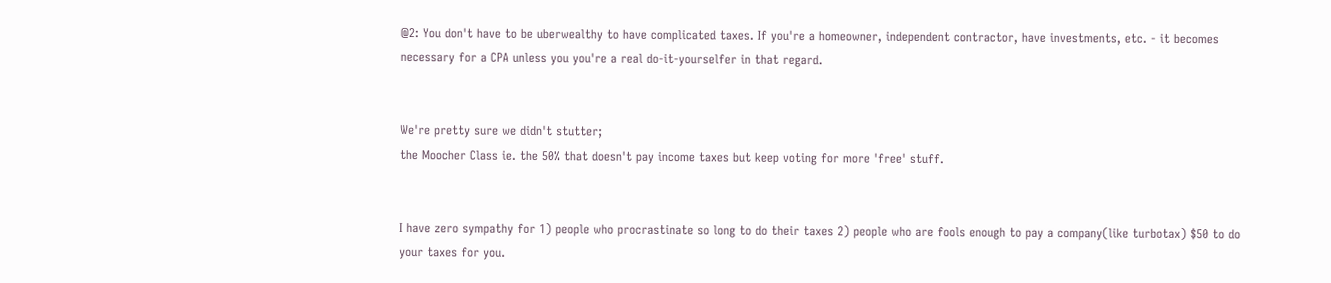@2: You don't have to be uberwealthy to have complicated taxes. If you're a homeowner, independent contractor, have investments, etc. - it becomes necessary for a CPA unless you you're a real do-it-yourselfer in that regard.


We're pretty sure we didn't stutter;
the Moocher Class ie. the 50% that doesn't pay income taxes but keep voting for more 'free' stuff.


I have zero sympathy for 1) people who procrastinate so long to do their taxes 2) people who are fools enough to pay a company(like turbotax) $50 to do your taxes for you.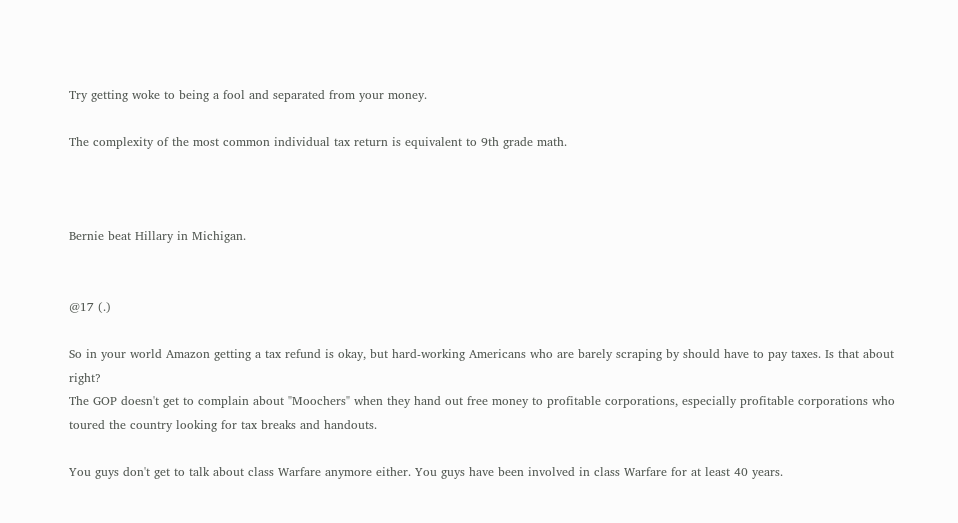Try getting woke to being a fool and separated from your money.

The complexity of the most common individual tax return is equivalent to 9th grade math.



Bernie beat Hillary in Michigan.


@17 (.)

So in your world Amazon getting a tax refund is okay, but hard-working Americans who are barely scraping by should have to pay taxes. Is that about right?
The GOP doesn't get to complain about "Moochers" when they hand out free money to profitable corporations, especially profitable corporations who toured the country looking for tax breaks and handouts.

You guys don't get to talk about class Warfare anymore either. You guys have been involved in class Warfare for at least 40 years.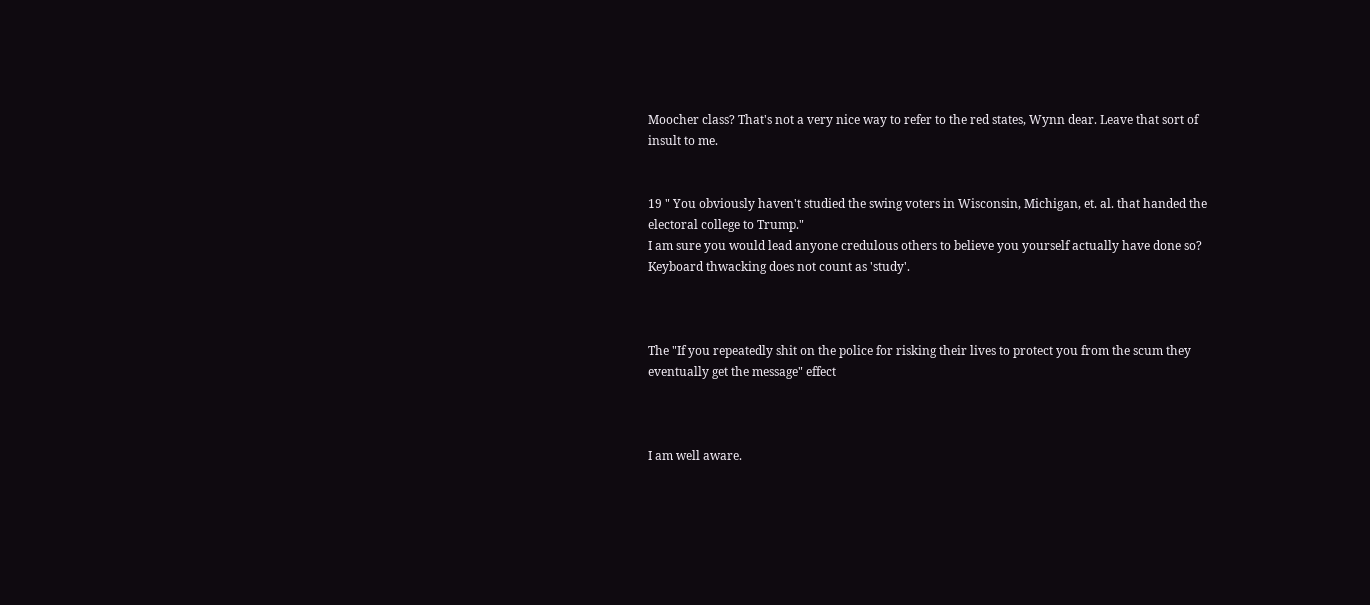Moocher class? That's not a very nice way to refer to the red states, Wynn dear. Leave that sort of insult to me.


19 " You obviously haven't studied the swing voters in Wisconsin, Michigan, et. al. that handed the electoral college to Trump."
I am sure you would lead anyone credulous others to believe you yourself actually have done so? Keyboard thwacking does not count as 'study'.



The "If you repeatedly shit on the police for risking their lives to protect you from the scum they eventually get the message" effect



I am well aware.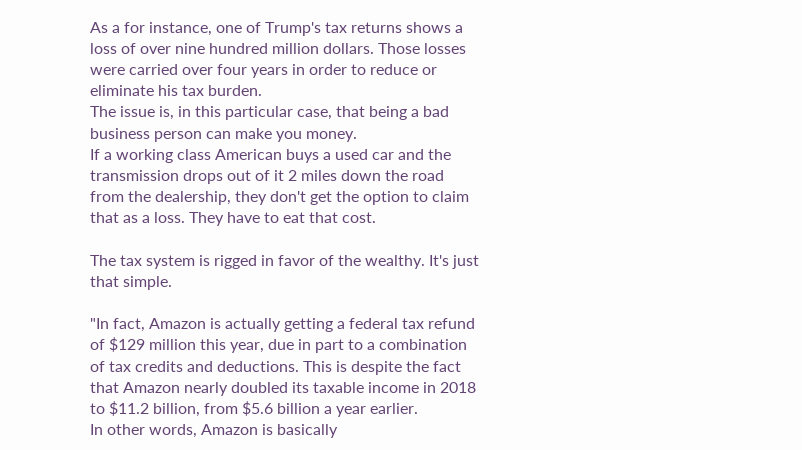As a for instance, one of Trump's tax returns shows a loss of over nine hundred million dollars. Those losses were carried over four years in order to reduce or eliminate his tax burden.
The issue is, in this particular case, that being a bad business person can make you money.
If a working class American buys a used car and the transmission drops out of it 2 miles down the road from the dealership, they don't get the option to claim that as a loss. They have to eat that cost.

The tax system is rigged in favor of the wealthy. It's just that simple.

"In fact, Amazon is actually getting a federal tax refund of $129 million this year, due in part to a combination of tax credits and deductions. This is despite the fact that Amazon nearly doubled its taxable income in 2018 to $11.2 billion, from $5.6 billion a year earlier.
In other words, Amazon is basically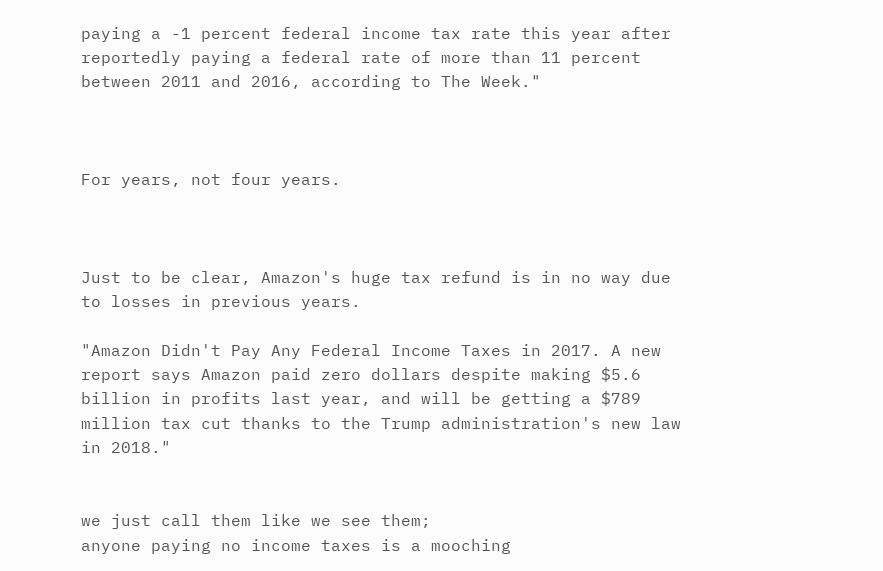paying a -1 percent federal income tax rate this year after reportedly paying a federal rate of more than 11 percent between 2011 and 2016, according to The Week."



For years, not four years.



Just to be clear, Amazon's huge tax refund is in no way due to losses in previous years.

"Amazon Didn't Pay Any Federal Income Taxes in 2017. A new report says Amazon paid zero dollars despite making $5.6 billion in profits last year, and will be getting a $789 million tax cut thanks to the Trump administration's new law in 2018."


we just call them like we see them;
anyone paying no income taxes is a mooching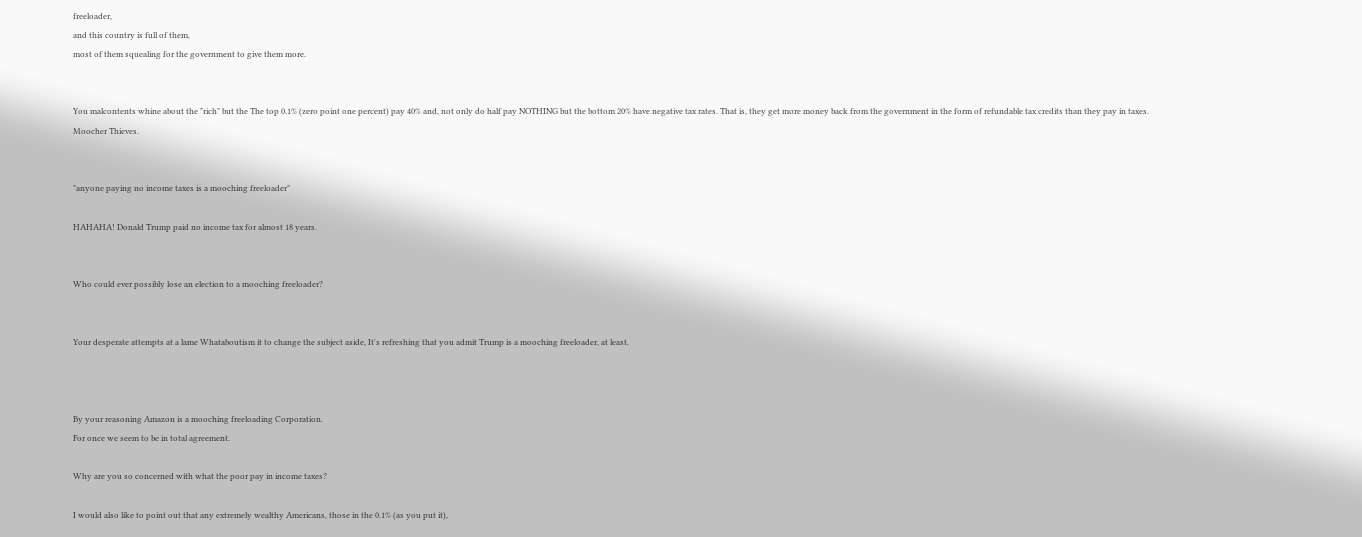freeloader,
and this country is full of them,
most of them squealing for the government to give them more.


You malcontents whine about the "rich" but the The top 0.1% (zero point one percent) pay 40% and, not only do half pay NOTHING but the bottom 20% have negative tax rates. That is, they get more money back from the government in the form of refundable tax credits than they pay in taxes.
Moocher Thieves.


"anyone paying no income taxes is a mooching freeloader"

HAHAHA! Donald Trump paid no income tax for almost 18 years.


Who could ever possibly lose an election to a mooching freeloader?


Your desperate attempts at a lame Whataboutism it to change the subject aside, It's refreshing that you admit Trump is a mooching freeloader, at least.



By your reasoning Amazon is a mooching freeloading Corporation.
For once we seem to be in total agreement.

Why are you so concerned with what the poor pay in income taxes?

I would also like to point out that any extremely wealthy Americans, those in the 0.1% (as you put it),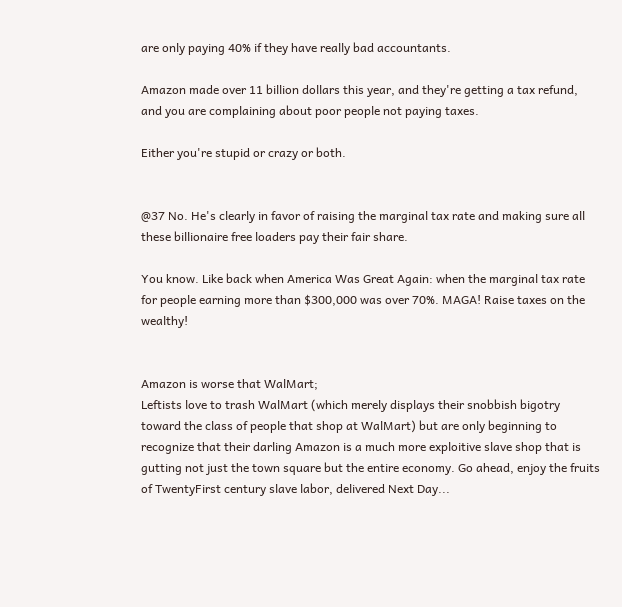are only paying 40% if they have really bad accountants.

Amazon made over 11 billion dollars this year, and they're getting a tax refund, and you are complaining about poor people not paying taxes.

Either you're stupid or crazy or both.


@37 No. He's clearly in favor of raising the marginal tax rate and making sure all these billionaire free loaders pay their fair share.

You know. Like back when America Was Great Again: when the marginal tax rate for people earning more than $300,000 was over 70%. MAGA! Raise taxes on the wealthy!


Amazon is worse that WalMart;
Leftists love to trash WalMart (which merely displays their snobbish bigotry toward the class of people that shop at WalMart) but are only beginning to recognize that their darling Amazon is a much more exploitive slave shop that is gutting not just the town square but the entire economy. Go ahead, enjoy the fruits of TwentyFirst century slave labor, delivered Next Day...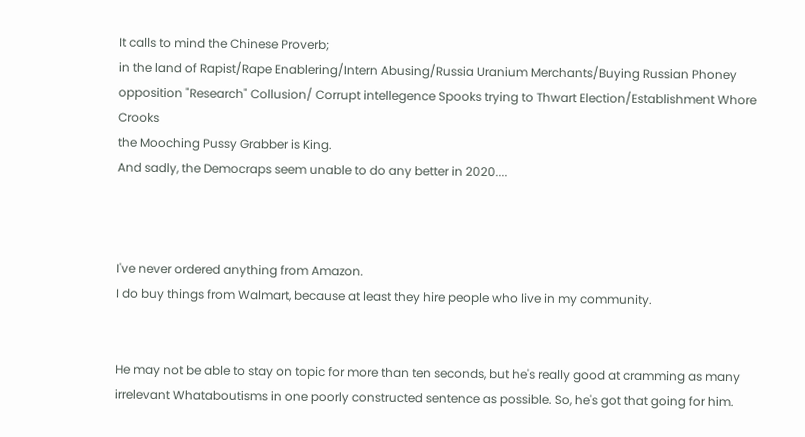It calls to mind the Chinese Proverb;
in the land of Rapist/Rape Enablering/Intern Abusing/Russia Uranium Merchants/Buying Russian Phoney opposition "Research" Collusion/ Corrupt intellegence Spooks trying to Thwart Election/Establishment Whore Crooks
the Mooching Pussy Grabber is King.
And sadly, the Democraps seem unable to do any better in 2020....



I've never ordered anything from Amazon.
I do buy things from Walmart, because at least they hire people who live in my community.


He may not be able to stay on topic for more than ten seconds, but he's really good at cramming as many irrelevant Whataboutisms in one poorly constructed sentence as possible. So, he's got that going for him.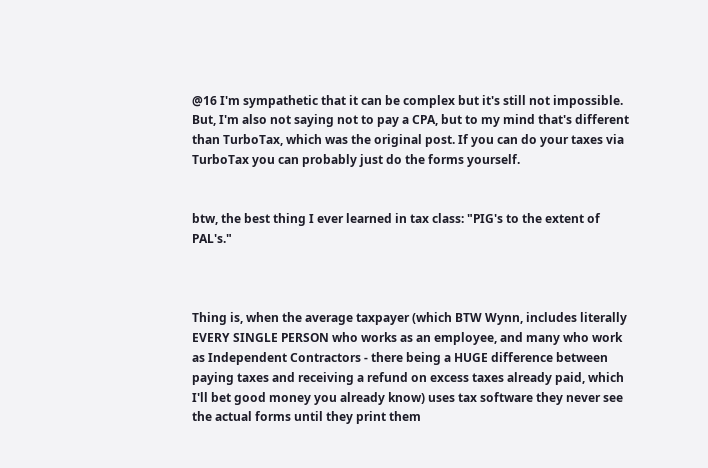@16 I'm sympathetic that it can be complex but it's still not impossible. But, I'm also not saying not to pay a CPA, but to my mind that's different than TurboTax, which was the original post. If you can do your taxes via TurboTax you can probably just do the forms yourself.


btw, the best thing I ever learned in tax class: "PIG's to the extent of PAL's."



Thing is, when the average taxpayer (which BTW Wynn, includes literally EVERY SINGLE PERSON who works as an employee, and many who work as Independent Contractors - there being a HUGE difference between paying taxes and receiving a refund on excess taxes already paid, which I'll bet good money you already know) uses tax software they never see the actual forms until they print them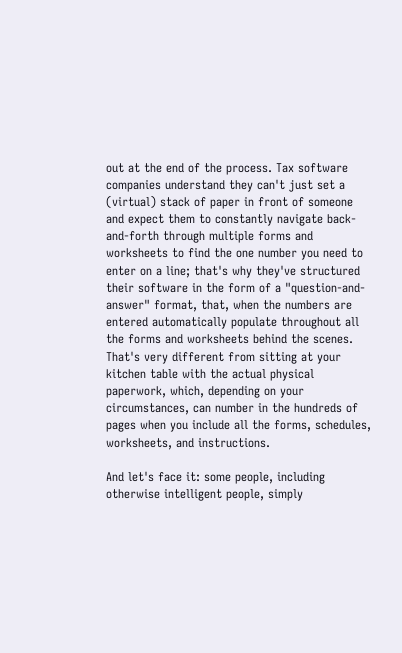out at the end of the process. Tax software companies understand they can't just set a (virtual) stack of paper in front of someone and expect them to constantly navigate back-and-forth through multiple forms and worksheets to find the one number you need to enter on a line; that's why they've structured their software in the form of a "question-and-answer" format, that, when the numbers are entered automatically populate throughout all the forms and worksheets behind the scenes. That's very different from sitting at your kitchen table with the actual physical paperwork, which, depending on your circumstances, can number in the hundreds of pages when you include all the forms, schedules, worksheets, and instructions.

And let's face it: some people, including otherwise intelligent people, simply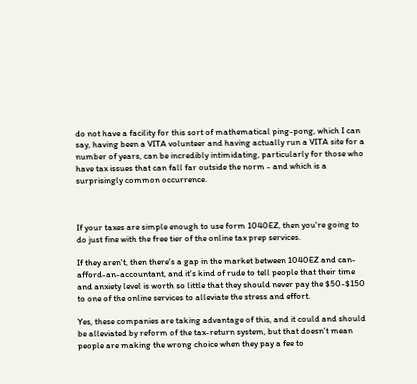do not have a facility for this sort of mathematical ping-pong, which I can say, having been a VITA volunteer and having actually run a VITA site for a number of years, can be incredibly intimidating, particularly for those who have tax issues that can fall far outside the norm - and which is a surprisingly common occurrence.



If your taxes are simple enough to use form 1040EZ, then you're going to do just fine with the free tier of the online tax prep services.

If they aren't, then there's a gap in the market between 1040EZ and can-afford-an-accountant, and it's kind of rude to tell people that their time and anxiety level is worth so little that they should never pay the $50-$150 to one of the online services to alleviate the stress and effort.

Yes, these companies are taking advantage of this, and it could and should be alleviated by reform of the tax-return system, but that doesn't mean people are making the wrong choice when they pay a fee to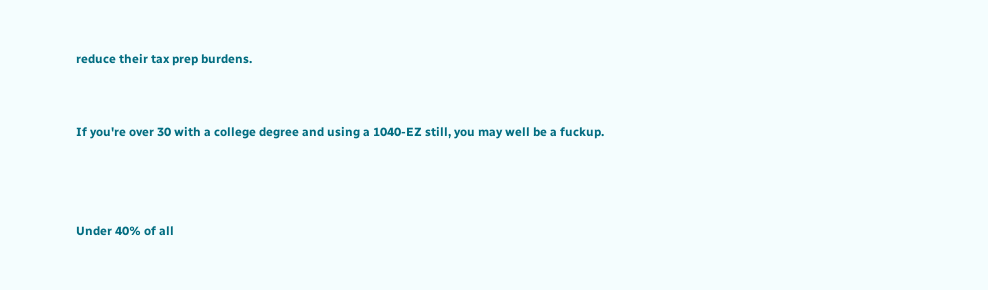reduce their tax prep burdens.


If you're over 30 with a college degree and using a 1040-EZ still, you may well be a fuckup.



Under 40% of all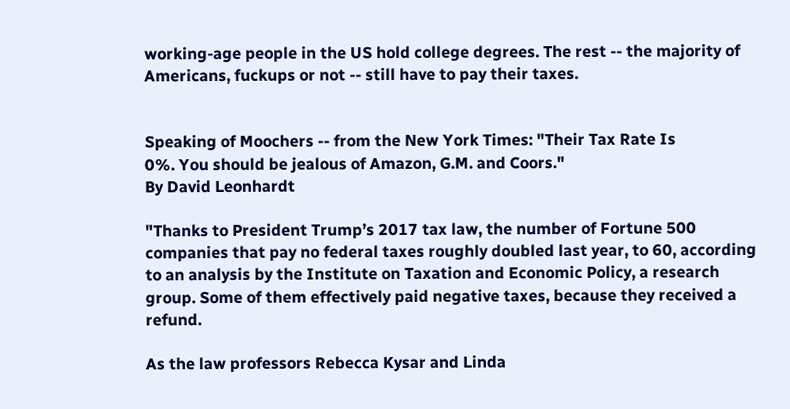working-age people in the US hold college degrees. The rest -- the majority of Americans, fuckups or not -- still have to pay their taxes.


Speaking of Moochers -- from the New York Times: "Their Tax Rate Is
0%. You should be jealous of Amazon, G.M. and Coors."
By David Leonhardt

"Thanks to President Trump’s 2017 tax law, the number of Fortune 500 companies that pay no federal taxes roughly doubled last year, to 60, according to an analysis by the Institute on Taxation and Economic Policy, a research group. Some of them effectively paid negative taxes, because they received a refund.

As the law professors Rebecca Kysar and Linda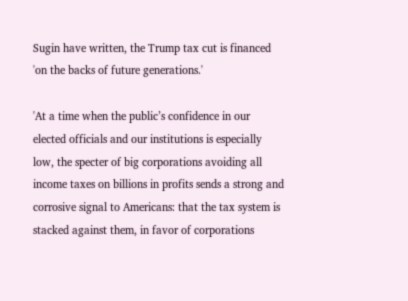Sugin have written, the Trump tax cut is financed 'on the backs of future generations.'

'At a time when the public’s confidence in our elected officials and our institutions is especially low, the specter of big corporations avoiding all income taxes on billions in profits sends a strong and corrosive signal to Americans: that the tax system is stacked against them, in favor of corporations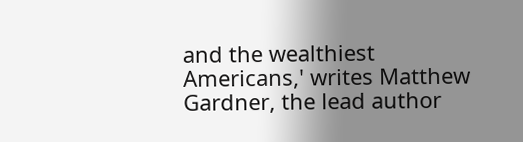and the wealthiest Americans,' writes Matthew Gardner, the lead author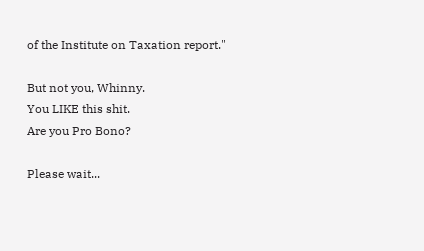of the Institute on Taxation report."

But not you, Whinny.
You LIKE this shit.
Are you Pro Bono?

Please wait...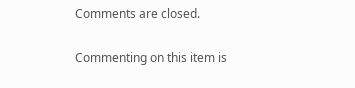Comments are closed.

Commenting on this item is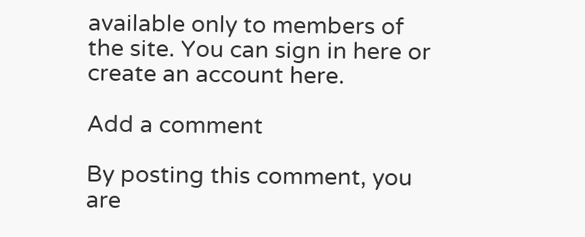available only to members of the site. You can sign in here or create an account here.

Add a comment

By posting this comment, you are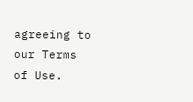agreeing to our Terms of Use.